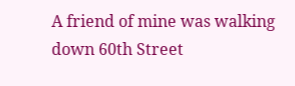A friend of mine was walking down 60th Street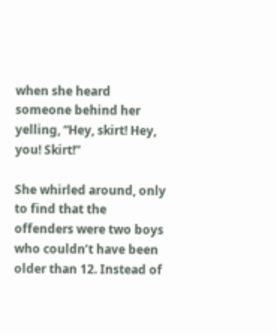when she heard someone behind her yelling, “Hey, skirt! Hey, you! Skirt!”

She whirled around, only to find that the offenders were two boys who couldn’t have been older than 12. Instead of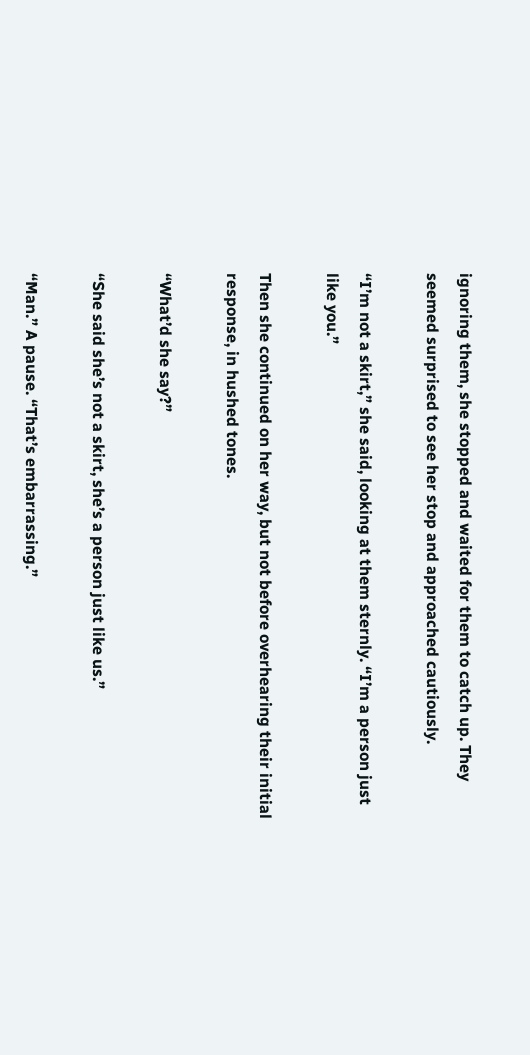ignoring them, she stopped and waited for them to catch up. They seemed surprised to see her stop and approached cautiously.

“I’m not a skirt,” she said, looking at them sternly. “I’m a person just like you.”

Then she continued on her way, but not before overhearing their initial response, in hushed tones.

“What’d she say?”

“She said she’s not a skirt, she’s a person just like us.”

“Man.” A pause. “That’s embarrassing.”